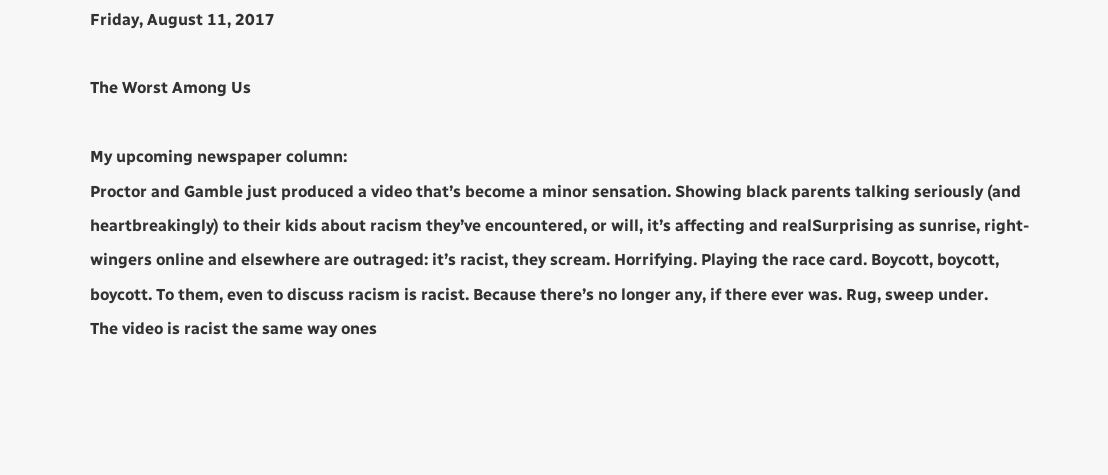Friday, August 11, 2017

The Worst Among Us

My upcoming newspaper column:
Proctor and Gamble just produced a video that’s become a minor sensation. Showing black parents talking seriously (and heartbreakingly) to their kids about racism they’ve encountered, or will, it’s affecting and realSurprising as sunrise, right-wingers online and elsewhere are outraged: it’s racist, they scream. Horrifying. Playing the race card. Boycott, boycott, boycott. To them, even to discuss racism is racist. Because there’s no longer any, if there ever was. Rug, sweep under.
The video is racist the same way ones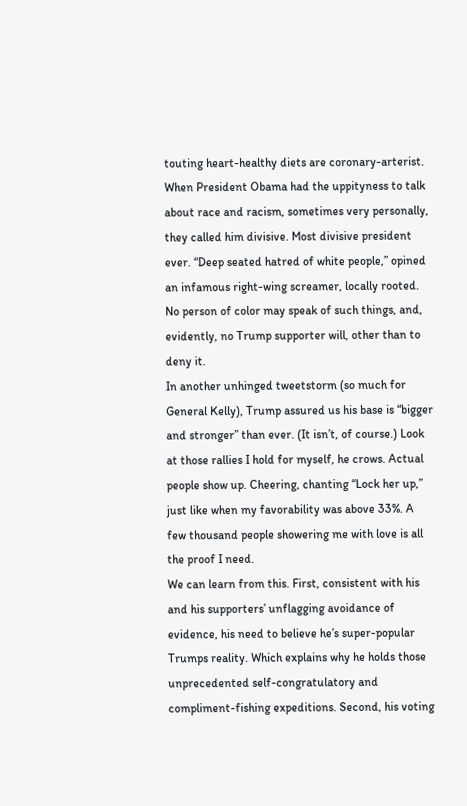touting heart-healthy diets are coronary-arterist.
When President Obama had the uppityness to talk about race and racism, sometimes very personally, they called him divisive. Most divisive president ever. “Deep seated hatred of white people,” opined an infamous right-wing screamer, locally rooted. No person of color may speak of such things, and, evidently, no Trump supporter will, other than to deny it.
In another unhinged tweetstorm (so much for General Kelly), Trump assured us his base is “bigger and stronger” than ever. (It isn’t, of course.) Look at those rallies I hold for myself, he crows. Actual people show up. Cheering, chanting “Lock her up,” just like when my favorability was above 33%. A few thousand people showering me with love is all the proof I need.
We can learn from this. First, consistent with his and his supporters’ unflagging avoidance of evidence, his need to believe he’s super-popular Trumps reality. Which explains why he holds those unprecedented self-congratulatory and compliment-fishing expeditions. Second, his voting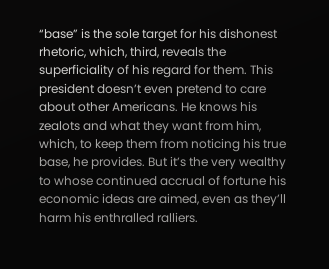“base” is the sole target for his dishonest rhetoric, which, third, reveals the superficiality of his regard for them. This president doesn’t even pretend to care about other Americans. He knows his zealots and what they want from him, which, to keep them from noticing his true base, he provides. But it’s the very wealthy to whose continued accrual of fortune his economic ideas are aimed, even as they’ll harm his enthralled ralliers.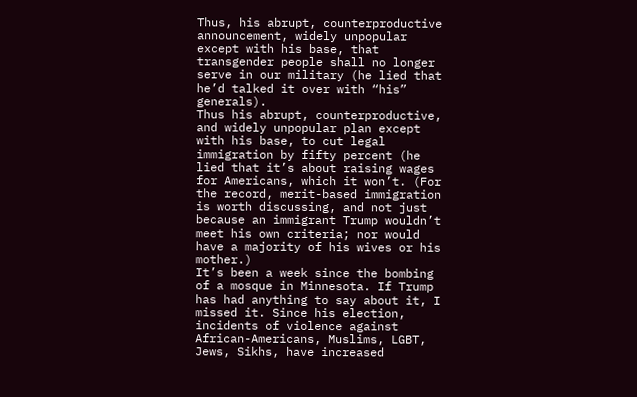Thus, his abrupt, counterproductive announcement, widely unpopular except with his base, that transgender people shall no longer serve in our military (he lied that he’d talked it over with “his” generals).
Thus his abrupt, counterproductive, and widely unpopular plan except with his base, to cut legal immigration by fifty percent (he lied that it’s about raising wages for Americans, which it won’t. (For the record, merit-based immigration is worth discussing, and not just because an immigrant Trump wouldn’t meet his own criteria; nor would have a majority of his wives or his mother.)
It’s been a week since the bombing of a mosque in Minnesota. If Trump has had anything to say about it, I missed it. Since his election, incidents of violence against African-Americans, Muslims, LGBT, Jews, Sikhs, have increased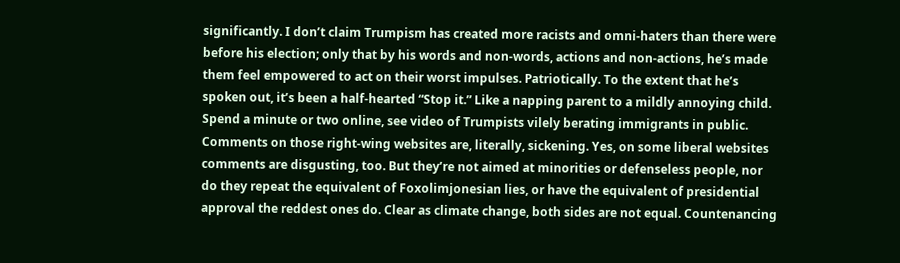significantly. I don’t claim Trumpism has created more racists and omni-haters than there were before his election; only that by his words and non-words, actions and non-actions, he’s made them feel empowered to act on their worst impulses. Patriotically. To the extent that he’s spoken out, it’s been a half-hearted “Stop it.” Like a napping parent to a mildly annoying child.
Spend a minute or two online, see video of Trumpists vilely berating immigrants in public. Comments on those right-wing websites are, literally, sickening. Yes, on some liberal websites comments are disgusting, too. But they’re not aimed at minorities or defenseless people, nor do they repeat the equivalent of Foxolimjonesian lies, or have the equivalent of presidential approval the reddest ones do. Clear as climate change, both sides are not equal. Countenancing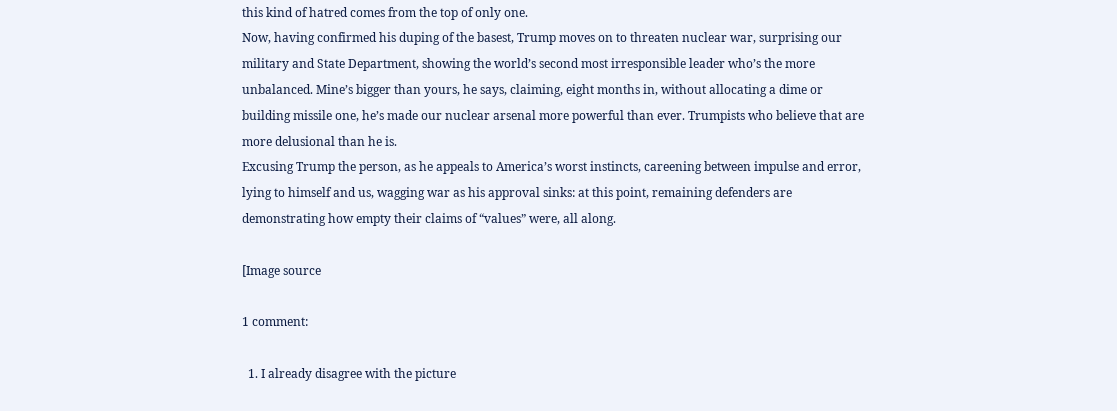this kind of hatred comes from the top of only one.
Now, having confirmed his duping of the basest, Trump moves on to threaten nuclear war, surprising our military and State Department, showing the world’s second most irresponsible leader who’s the more unbalanced. Mine’s bigger than yours, he says, claiming, eight months in, without allocating a dime or building missile one, he’s made our nuclear arsenal more powerful than ever. Trumpists who believe that are more delusional than he is.
Excusing Trump the person, as he appeals to America’s worst instincts, careening between impulse and error, lying to himself and us, wagging war as his approval sinks: at this point, remaining defenders are demonstrating how empty their claims of “values” were, all along.

[Image source

1 comment:

  1. I already disagree with the picture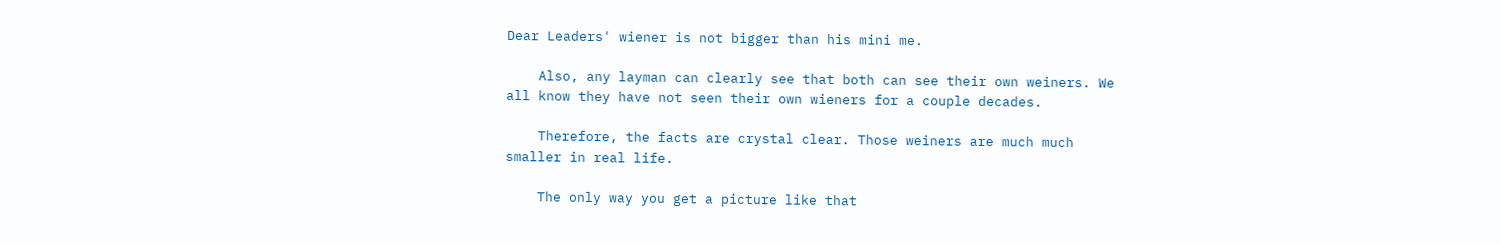Dear Leaders' wiener is not bigger than his mini me.

    Also, any layman can clearly see that both can see their own weiners. We all know they have not seen their own wieners for a couple decades.

    Therefore, the facts are crystal clear. Those weiners are much much smaller in real life.

    The only way you get a picture like that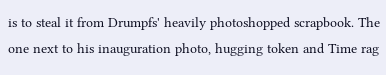is to steal it from Drumpfs' heavily photoshopped scrapbook. The one next to his inauguration photo, hugging token and Time rag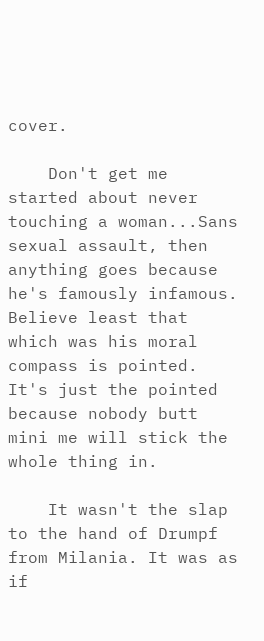cover.

    Don't get me started about never touching a woman...Sans sexual assault, then anything goes because he's famously infamous. Believe least that which was his moral compass is pointed. It's just the pointed because nobody butt mini me will stick the whole thing in.

    It wasn't the slap to the hand of Drumpf from Milania. It was as if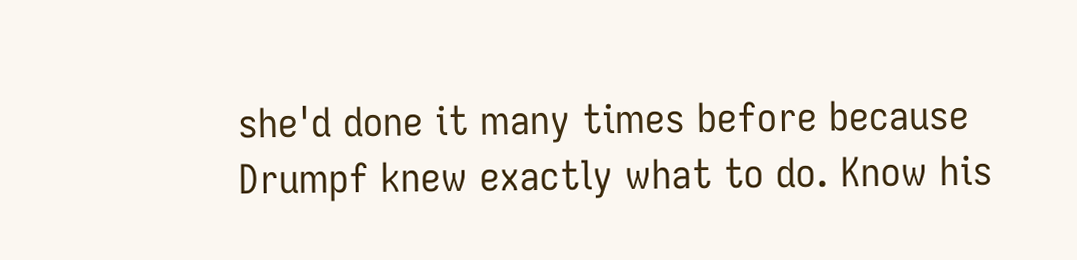she'd done it many times before because Drumpf knew exactly what to do. Know his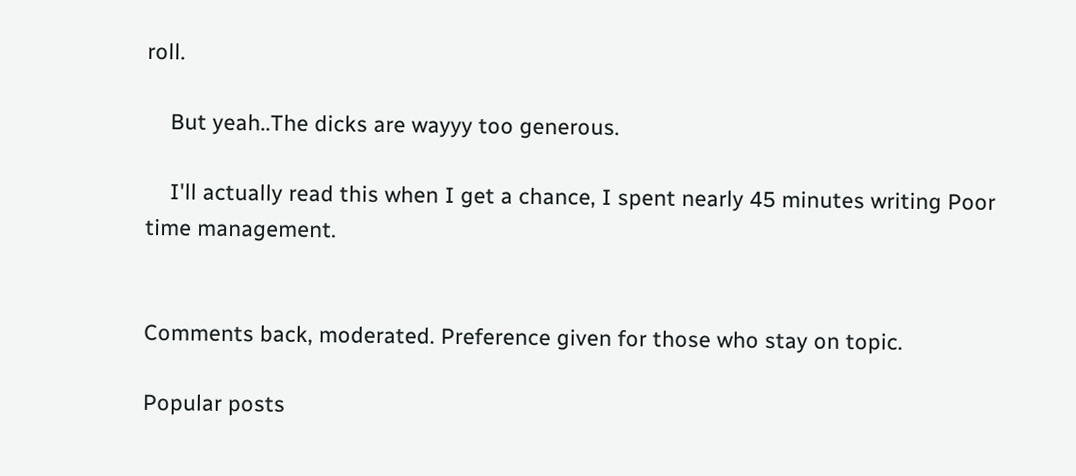roll.

    But yeah..The dicks are wayyy too generous.

    I'll actually read this when I get a chance, I spent nearly 45 minutes writing Poor time management.


Comments back, moderated. Preference given for those who stay on topic.

Popular posts